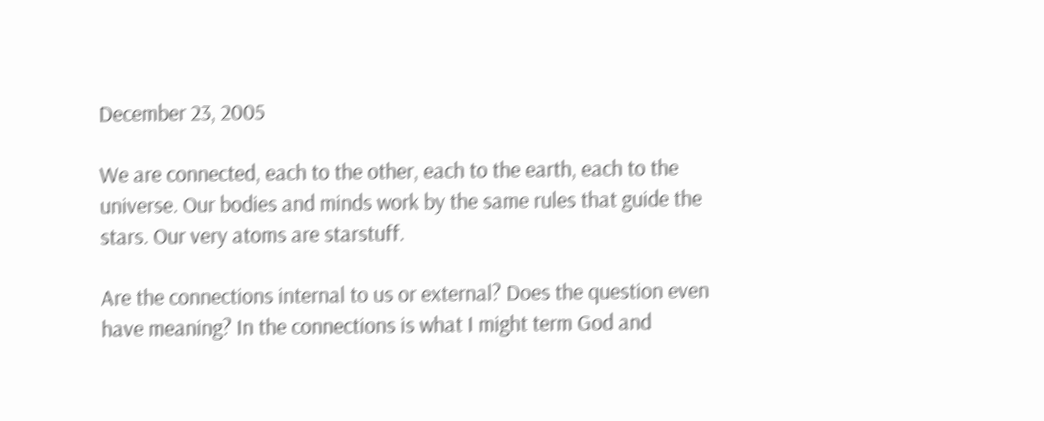December 23, 2005

We are connected, each to the other, each to the earth, each to the universe. Our bodies and minds work by the same rules that guide the stars. Our very atoms are starstuff.

Are the connections internal to us or external? Does the question even have meaning? In the connections is what I might term God and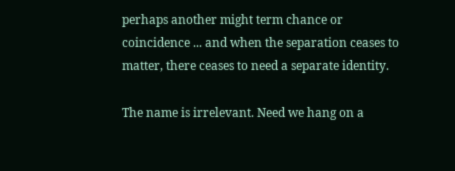perhaps another might term chance or coincidence ... and when the separation ceases to matter, there ceases to need a separate identity.

The name is irrelevant. Need we hang on a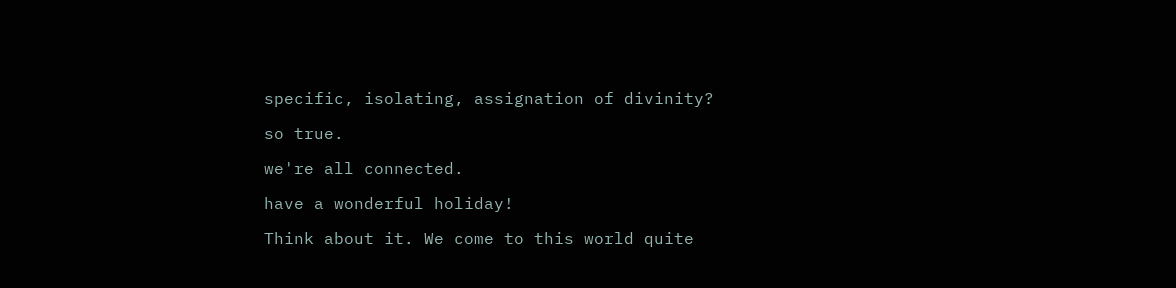specific, isolating, assignation of divinity?

so true.

we're all connected.

have a wonderful holiday!

Think about it. We come to this world quite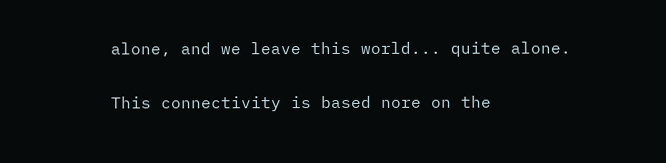alone, and we leave this world... quite alone.

This connectivity is based nore on the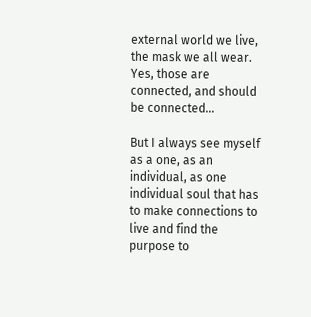external world we live, the mask we all wear. Yes, those are connected, and should be connected...

But I always see myself as a one, as an individual, as one individual soul that has to make connections to live and find the purpose to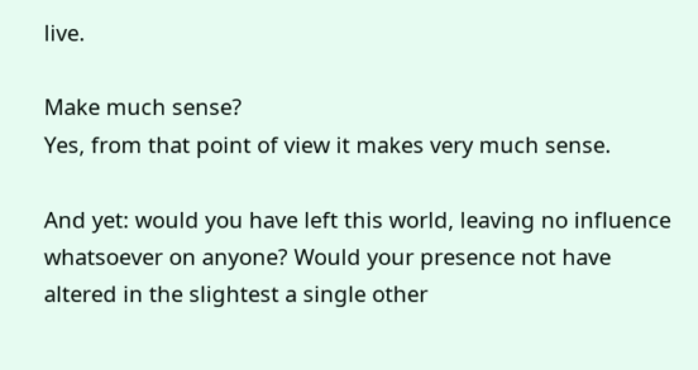live.

Make much sense?
Yes, from that point of view it makes very much sense.

And yet: would you have left this world, leaving no influence whatsoever on anyone? Would your presence not have altered in the slightest a single other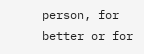person, for better or for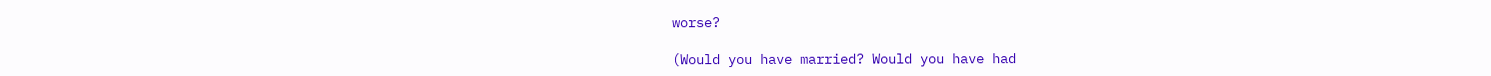worse?

(Would you have married? Would you have had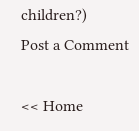children?)
Post a Comment

<< Home